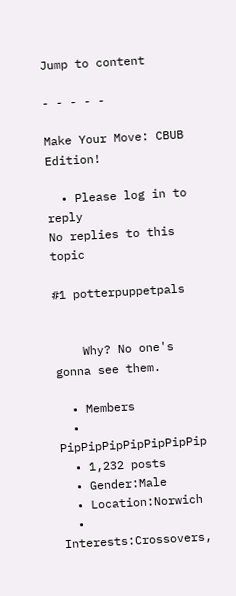Jump to content

- - - - -

Make Your Move: CBUB Edition!

  • Please log in to reply
No replies to this topic

#1 potterpuppetpals


    Why? No one's gonna see them.

  • Members
  • PipPipPipPipPipPipPip
  • 1,232 posts
  • Gender:Male
  • Location:Norwich
  • Interests:Crossovers,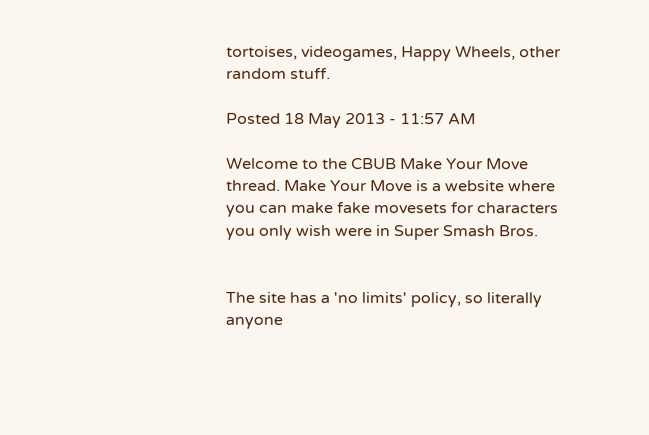tortoises, videogames, Happy Wheels, other random stuff.

Posted 18 May 2013 - 11:57 AM

Welcome to the CBUB Make Your Move thread. Make Your Move is a website where you can make fake movesets for characters you only wish were in Super Smash Bros.


The site has a 'no limits' policy, so literally anyone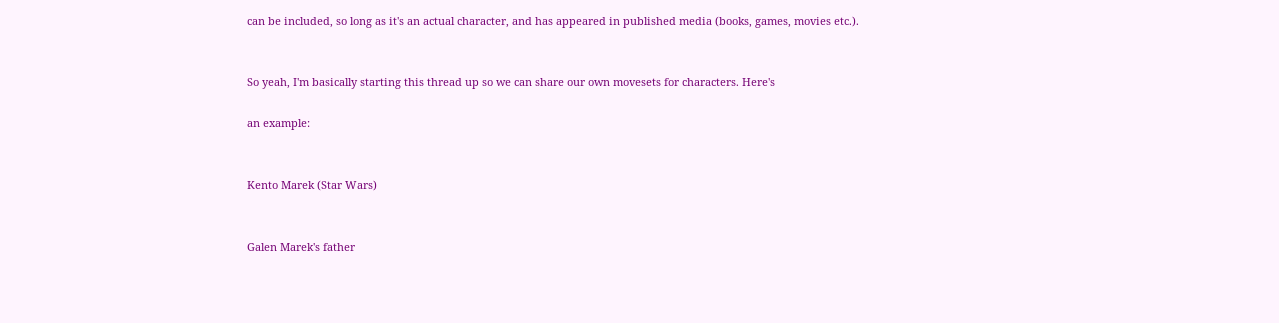can be included, so long as it's an actual character, and has appeared in published media (books, games, movies etc.).


So yeah, I'm basically starting this thread up so we can share our own movesets for characters. Here's

an example:


Kento Marek (Star Wars)


Galen Marek's father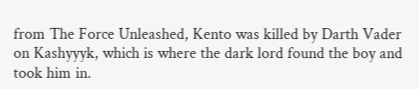from The Force Unleashed, Kento was killed by Darth Vader on Kashyyyk, which is where the dark lord found the boy and took him in.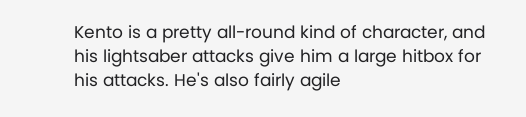Kento is a pretty all-round kind of character, and his lightsaber attacks give him a large hitbox for his attacks. He's also fairly agile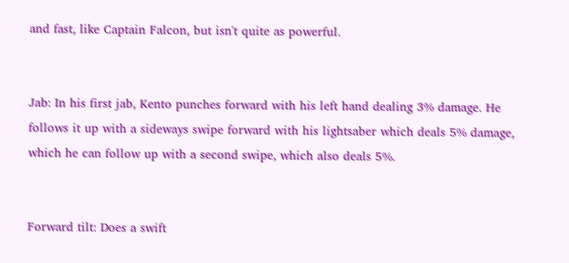and fast, like Captain Falcon, but isn't quite as powerful.


Jab: In his first jab, Kento punches forward with his left hand dealing 3% damage. He follows it up with a sideways swipe forward with his lightsaber which deals 5% damage, which he can follow up with a second swipe, which also deals 5%.


Forward tilt: Does a swift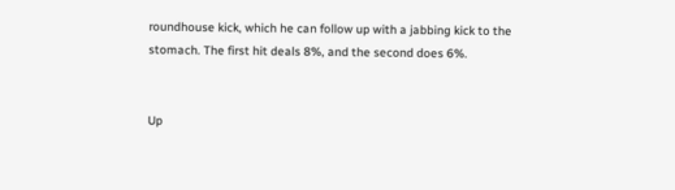roundhouse kick, which he can follow up with a jabbing kick to the stomach. The first hit deals 8%, and the second does 6%.


Up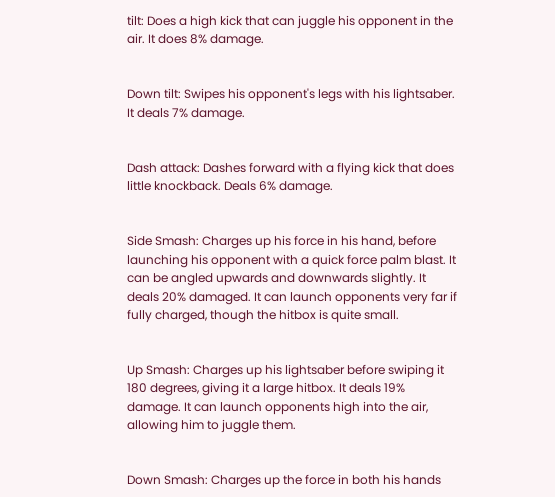tilt: Does a high kick that can juggle his opponent in the air. It does 8% damage.


Down tilt: Swipes his opponent's legs with his lightsaber. It deals 7% damage.


Dash attack: Dashes forward with a flying kick that does little knockback. Deals 6% damage.


Side Smash: Charges up his force in his hand, before launching his opponent with a quick force palm blast. It can be angled upwards and downwards slightly. It deals 20% damaged. It can launch opponents very far if fully charged, though the hitbox is quite small.


Up Smash: Charges up his lightsaber before swiping it 180 degrees, giving it a large hitbox. It deals 19% damage. It can launch opponents high into the air, allowing him to juggle them.


Down Smash: Charges up the force in both his hands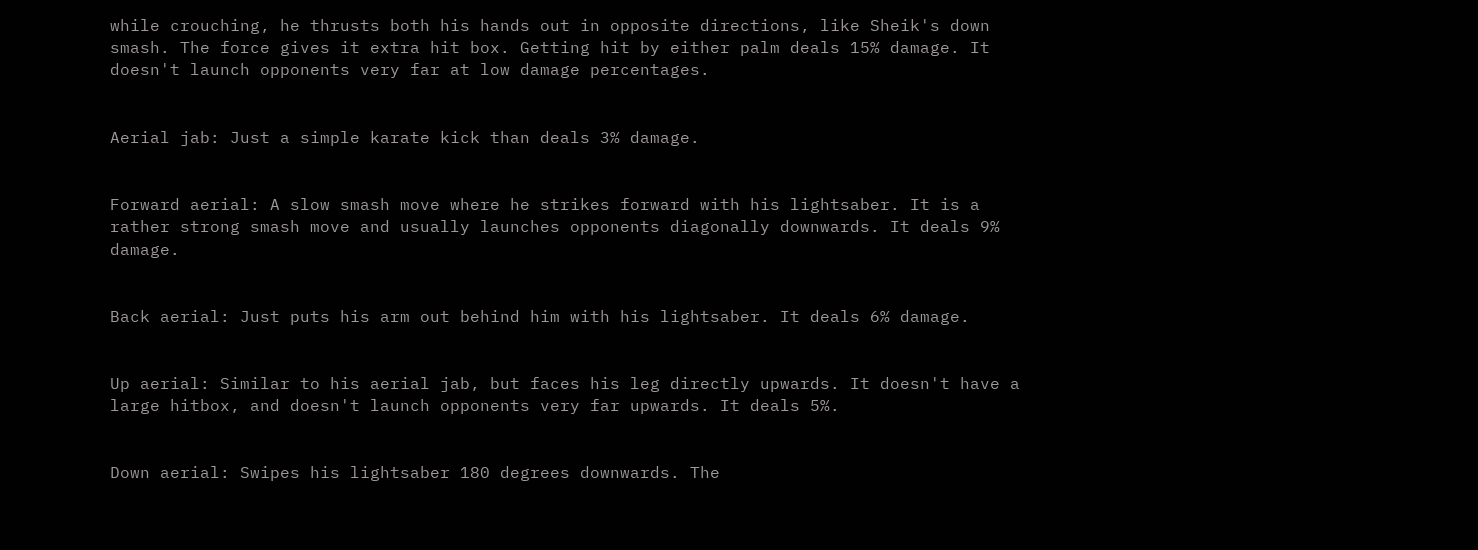while crouching, he thrusts both his hands out in opposite directions, like Sheik's down smash. The force gives it extra hit box. Getting hit by either palm deals 15% damage. It doesn't launch opponents very far at low damage percentages.


Aerial jab: Just a simple karate kick than deals 3% damage.


Forward aerial: A slow smash move where he strikes forward with his lightsaber. It is a rather strong smash move and usually launches opponents diagonally downwards. It deals 9% damage.


Back aerial: Just puts his arm out behind him with his lightsaber. It deals 6% damage.


Up aerial: Similar to his aerial jab, but faces his leg directly upwards. It doesn't have a large hitbox, and doesn't launch opponents very far upwards. It deals 5%.


Down aerial: Swipes his lightsaber 180 degrees downwards. The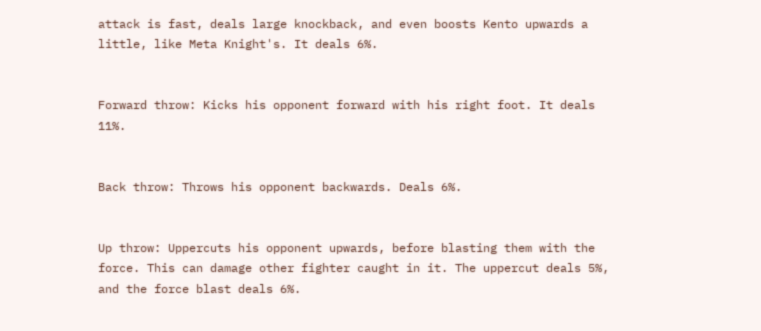attack is fast, deals large knockback, and even boosts Kento upwards a little, like Meta Knight's. It deals 6%.


Forward throw: Kicks his opponent forward with his right foot. It deals 11%.


Back throw: Throws his opponent backwards. Deals 6%.


Up throw: Uppercuts his opponent upwards, before blasting them with the force. This can damage other fighter caught in it. The uppercut deals 5%, and the force blast deals 6%.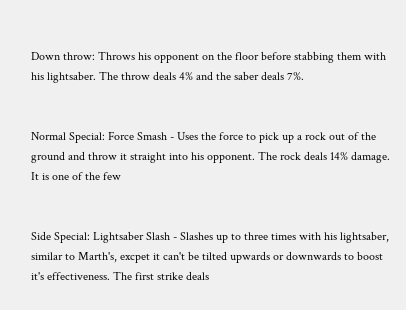Down throw: Throws his opponent on the floor before stabbing them with his lightsaber. The throw deals 4% and the saber deals 7%.


Normal Special: Force Smash - Uses the force to pick up a rock out of the ground and throw it straight into his opponent. The rock deals 14% damage. It is one of the few


Side Special: Lightsaber Slash - Slashes up to three times with his lightsaber, similar to Marth's, excpet it can't be tilted upwards or downwards to boost it's effectiveness. The first strike deals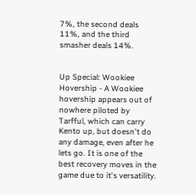7%, the second deals 11%, and the third smasher deals 14%.


Up Special: Wookiee Hovership - A Wookiee hovership appears out of nowhere piloted by Tarfful, which can carry Kento up, but doesn't do any damage, even after he lets go. It is one of the best recovery moves in the game due to it's versatility.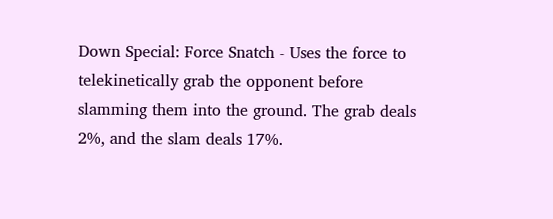Down Special: Force Snatch - Uses the force to telekinetically grab the opponent before slamming them into the ground. The grab deals 2%, and the slam deals 17%.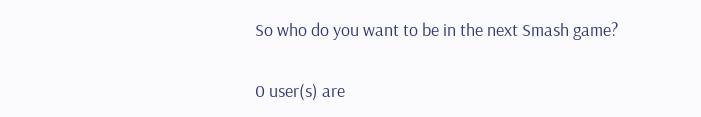So who do you want to be in the next Smash game?

0 user(s) are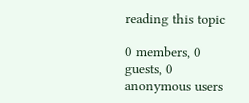reading this topic

0 members, 0 guests, 0 anonymous users